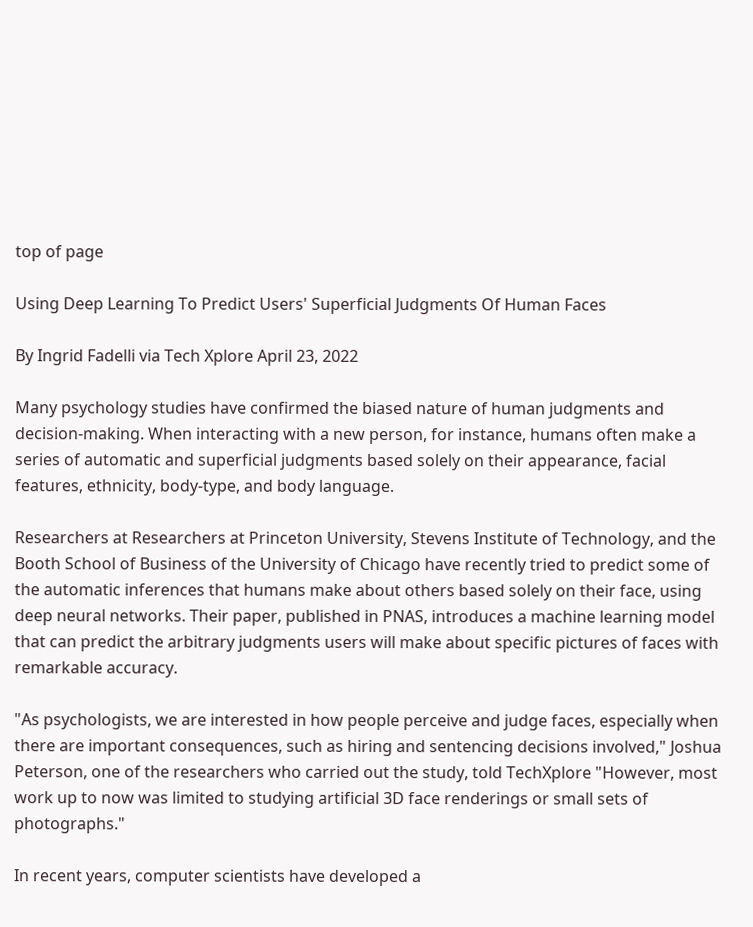top of page

Using Deep Learning To Predict Users' Superficial Judgments Of Human Faces

By Ingrid Fadelli via Tech Xplore April 23, 2022

Many psychology studies have confirmed the biased nature of human judgments and decision-making. When interacting with a new person, for instance, humans often make a series of automatic and superficial judgments based solely on their appearance, facial features, ethnicity, body-type, and body language.

Researchers at Researchers at Princeton University, Stevens Institute of Technology, and the Booth School of Business of the University of Chicago have recently tried to predict some of the automatic inferences that humans make about others based solely on their face, using deep neural networks. Their paper, published in PNAS, introduces a machine learning model that can predict the arbitrary judgments users will make about specific pictures of faces with remarkable accuracy.

"As psychologists, we are interested in how people perceive and judge faces, especially when there are important consequences, such as hiring and sentencing decisions involved," Joshua Peterson, one of the researchers who carried out the study, told TechXplore "However, most work up to now was limited to studying artificial 3D face renderings or small sets of photographs."

In recent years, computer scientists have developed a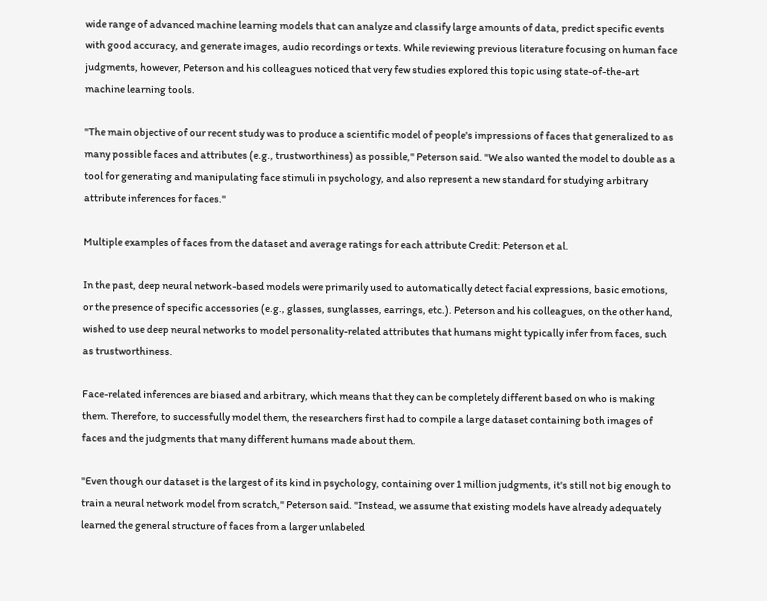wide range of advanced machine learning models that can analyze and classify large amounts of data, predict specific events with good accuracy, and generate images, audio recordings or texts. While reviewing previous literature focusing on human face judgments, however, Peterson and his colleagues noticed that very few studies explored this topic using state-of-the-art machine learning tools.

"The main objective of our recent study was to produce a scientific model of people's impressions of faces that generalized to as many possible faces and attributes (e.g., trustworthiness) as possible," Peterson said. "We also wanted the model to double as a tool for generating and manipulating face stimuli in psychology, and also represent a new standard for studying arbitrary attribute inferences for faces."

Multiple examples of faces from the dataset and average ratings for each attribute Credit: Peterson et al.

In the past, deep neural network-based models were primarily used to automatically detect facial expressions, basic emotions, or the presence of specific accessories (e.g., glasses, sunglasses, earrings, etc.). Peterson and his colleagues, on the other hand, wished to use deep neural networks to model personality-related attributes that humans might typically infer from faces, such as trustworthiness.

Face-related inferences are biased and arbitrary, which means that they can be completely different based on who is making them. Therefore, to successfully model them, the researchers first had to compile a large dataset containing both images of faces and the judgments that many different humans made about them.

"Even though our dataset is the largest of its kind in psychology, containing over 1 million judgments, it's still not big enough to train a neural network model from scratch," Peterson said. "Instead, we assume that existing models have already adequately learned the general structure of faces from a larger unlabeled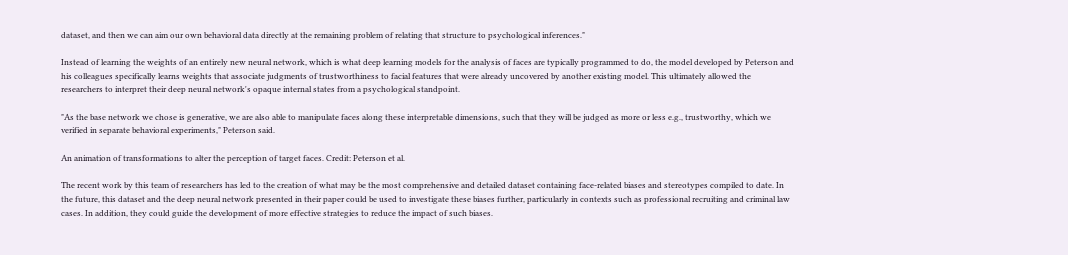dataset, and then we can aim our own behavioral data directly at the remaining problem of relating that structure to psychological inferences."

Instead of learning the weights of an entirely new neural network, which is what deep learning models for the analysis of faces are typically programmed to do, the model developed by Peterson and his colleagues specifically learns weights that associate judgments of trustworthiness to facial features that were already uncovered by another existing model. This ultimately allowed the researchers to interpret their deep neural network's opaque internal states from a psychological standpoint.

"As the base network we chose is generative, we are also able to manipulate faces along these interpretable dimensions, such that they will be judged as more or less e.g., trustworthy, which we verified in separate behavioral experiments," Peterson said.

An animation of transformations to alter the perception of target faces. Credit: Peterson et al.

The recent work by this team of researchers has led to the creation of what may be the most comprehensive and detailed dataset containing face-related biases and stereotypes compiled to date. In the future, this dataset and the deep neural network presented in their paper could be used to investigate these biases further, particularly in contexts such as professional recruiting and criminal law cases. In addition, they could guide the development of more effective strategies to reduce the impact of such biases.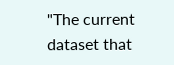"The current dataset that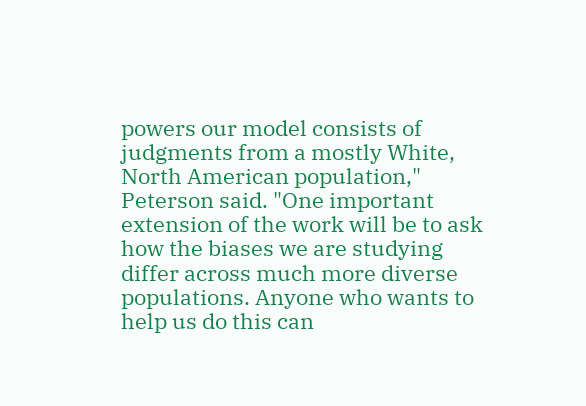powers our model consists of judgments from a mostly White, North American population," Peterson said. "One important extension of the work will be to ask how the biases we are studying differ across much more diverse populations. Anyone who wants to help us do this can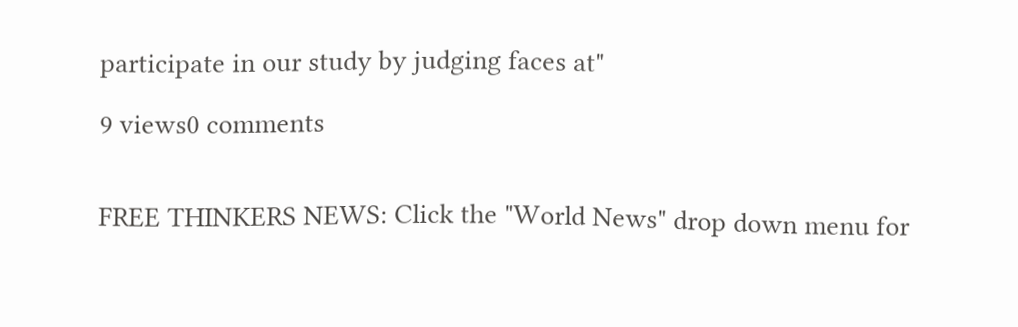participate in our study by judging faces at"

9 views0 comments


FREE THINKERS NEWS: Click the "World News" drop down menu for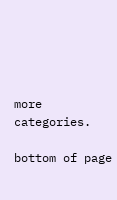more categories.

bottom of page